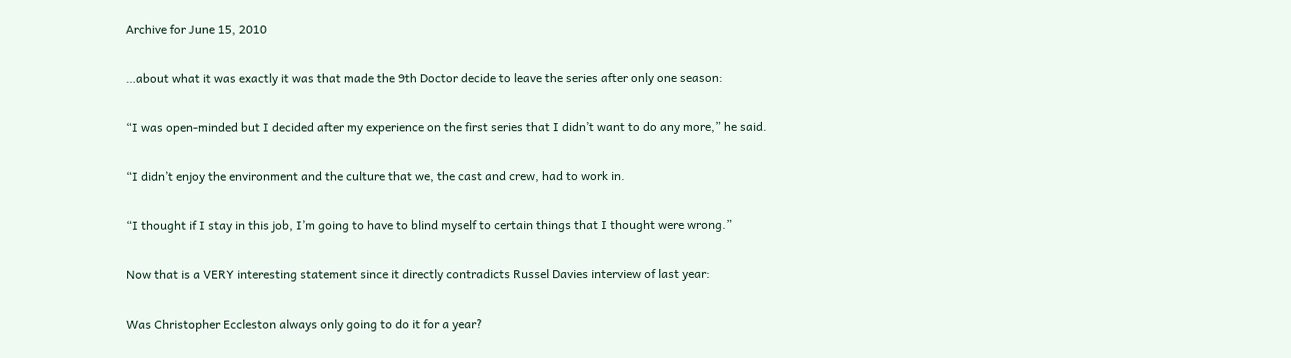Archive for June 15, 2010

…about what it was exactly it was that made the 9th Doctor decide to leave the series after only one season:

“I was open-minded but I decided after my experience on the first series that I didn’t want to do any more,” he said.

“I didn’t enjoy the environment and the culture that we, the cast and crew, had to work in.

“I thought if I stay in this job, I’m going to have to blind myself to certain things that I thought were wrong.”

Now that is a VERY interesting statement since it directly contradicts Russel Davies interview of last year:

Was Christopher Eccleston always only going to do it for a year?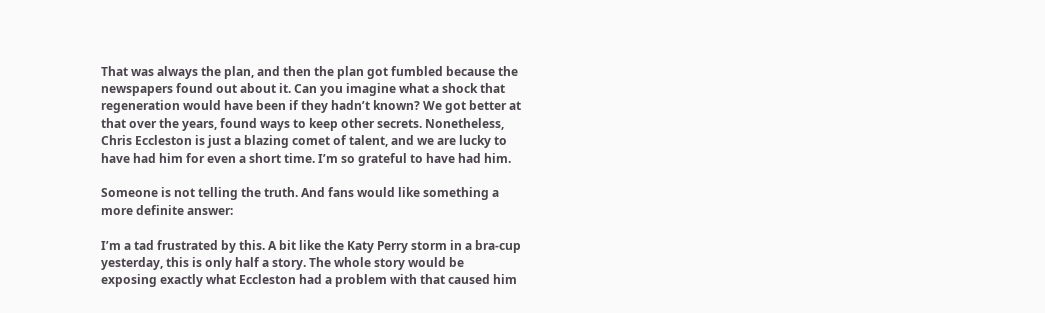That was always the plan, and then the plan got fumbled because the newspapers found out about it. Can you imagine what a shock that regeneration would have been if they hadn’t known? We got better at that over the years, found ways to keep other secrets. Nonetheless, Chris Eccleston is just a blazing comet of talent, and we are lucky to have had him for even a short time. I’m so grateful to have had him.

Someone is not telling the truth. And fans would like something a more definite answer:

I’m a tad frustrated by this. A bit like the Katy Perry storm in a bra-cup yesterday, this is only half a story. The whole story would be exposing exactly what Eccleston had a problem with that caused him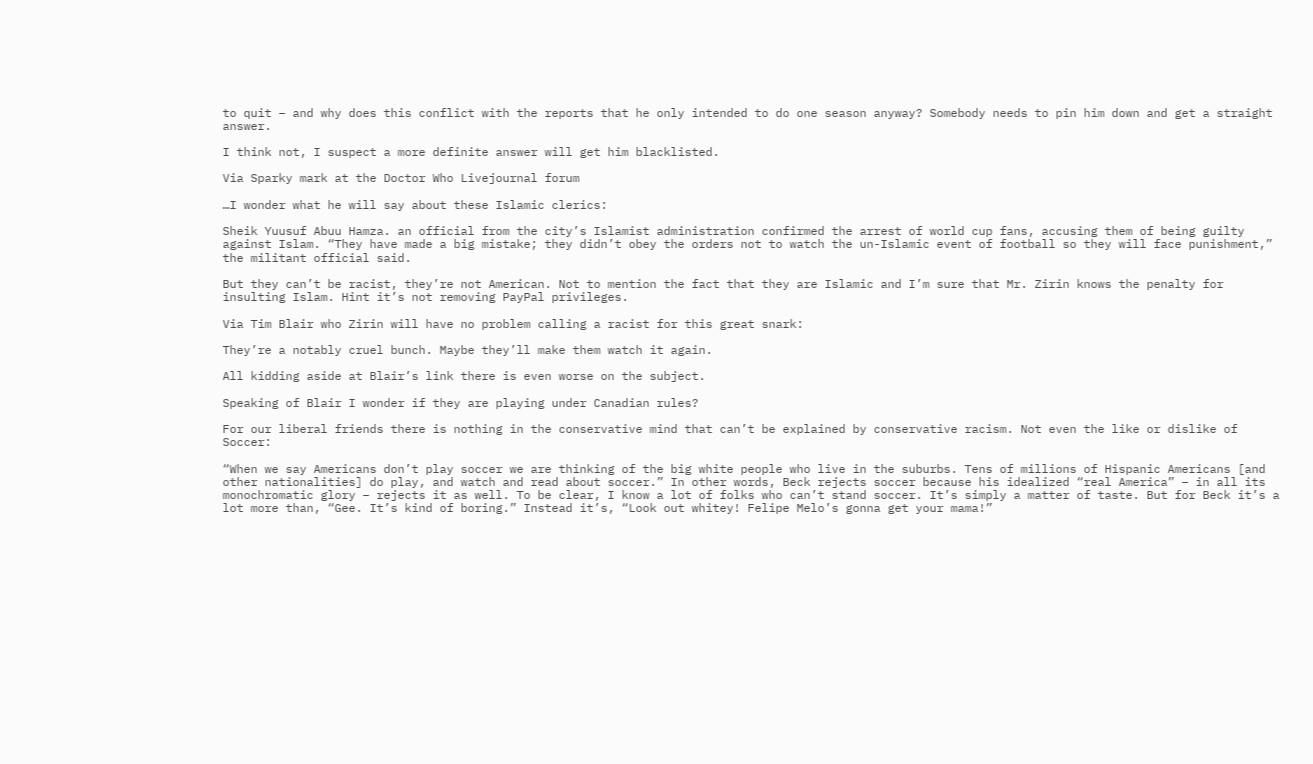to quit – and why does this conflict with the reports that he only intended to do one season anyway? Somebody needs to pin him down and get a straight answer.

I think not, I suspect a more definite answer will get him blacklisted.

Via Sparky mark at the Doctor Who Livejournal forum

…I wonder what he will say about these Islamic clerics:

Sheik Yuusuf Abuu Hamza. an official from the city’s Islamist administration confirmed the arrest of world cup fans, accusing them of being guilty against Islam. “They have made a big mistake; they didn’t obey the orders not to watch the un-Islamic event of football so they will face punishment,” the militant official said.

But they can’t be racist, they’re not American. Not to mention the fact that they are Islamic and I’m sure that Mr. Zirin knows the penalty for insulting Islam. Hint it’s not removing PayPal privileges.

Via Tim Blair who Zirin will have no problem calling a racist for this great snark:

They’re a notably cruel bunch. Maybe they’ll make them watch it again.

All kidding aside at Blair’s link there is even worse on the subject.

Speaking of Blair I wonder if they are playing under Canadian rules?

For our liberal friends there is nothing in the conservative mind that can’t be explained by conservative racism. Not even the like or dislike of Soccer:

“When we say Americans don’t play soccer we are thinking of the big white people who live in the suburbs. Tens of millions of Hispanic Americans [and other nationalities] do play, and watch and read about soccer.” In other words, Beck rejects soccer because his idealized “real America” – in all its monochromatic glory – rejects it as well. To be clear, I know a lot of folks who can’t stand soccer. It’s simply a matter of taste. But for Beck it’s a lot more than, “Gee. It’s kind of boring.” Instead it’s, “Look out whitey! Felipe Melo’s gonna get your mama!”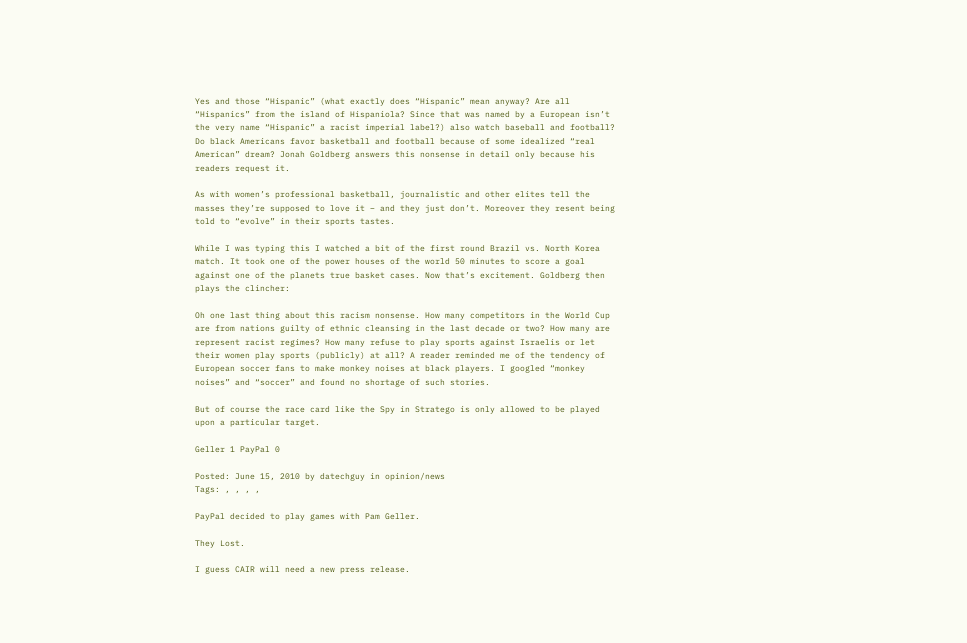Yes and those “Hispanic” (what exactly does “Hispanic” mean anyway? Are all “Hispanics” from the island of Hispaniola? Since that was named by a European isn’t the very name “Hispanic” a racist imperial label?) also watch baseball and football? Do black Americans favor basketball and football because of some idealized “real American” dream? Jonah Goldberg answers this nonsense in detail only because his readers request it.

As with women’s professional basketball, journalistic and other elites tell the masses they’re supposed to love it – and they just don’t. Moreover they resent being told to “evolve” in their sports tastes.

While I was typing this I watched a bit of the first round Brazil vs. North Korea match. It took one of the power houses of the world 50 minutes to score a goal against one of the planets true basket cases. Now that’s excitement. Goldberg then plays the clincher:

Oh one last thing about this racism nonsense. How many competitors in the World Cup are from nations guilty of ethnic cleansing in the last decade or two? How many are represent racist regimes? How many refuse to play sports against Israelis or let their women play sports (publicly) at all? A reader reminded me of the tendency of European soccer fans to make monkey noises at black players. I googled “monkey noises” and “soccer” and found no shortage of such stories.

But of course the race card like the Spy in Stratego is only allowed to be played upon a particular target.

Geller 1 PayPal 0

Posted: June 15, 2010 by datechguy in opinion/news
Tags: , , , ,

PayPal decided to play games with Pam Geller.

They Lost.

I guess CAIR will need a new press release.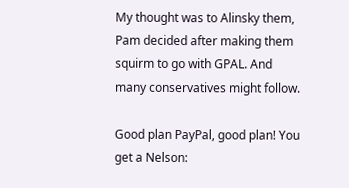My thought was to Alinsky them, Pam decided after making them squirm to go with GPAL. And many conservatives might follow.

Good plan PayPal, good plan! You get a Nelson: